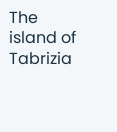The island of Tabrizia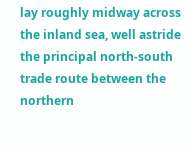lay roughly midway across the inland sea, well astride the principal north-south trade route between the northern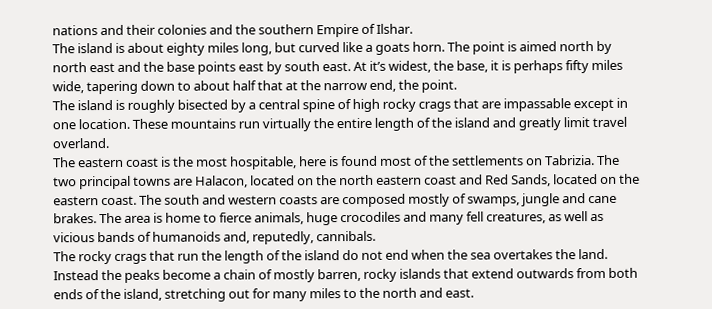nations and their colonies and the southern Empire of Ilshar.
The island is about eighty miles long, but curved like a goats horn. The point is aimed north by north east and the base points east by south east. At it’s widest, the base, it is perhaps fifty miles wide, tapering down to about half that at the narrow end, the point.
The island is roughly bisected by a central spine of high rocky crags that are impassable except in one location. These mountains run virtually the entire length of the island and greatly limit travel overland.
The eastern coast is the most hospitable, here is found most of the settlements on Tabrizia. The two principal towns are Halacon, located on the north eastern coast and Red Sands, located on the eastern coast. The south and western coasts are composed mostly of swamps, jungle and cane brakes. The area is home to fierce animals, huge crocodiles and many fell creatures, as well as vicious bands of humanoids and, reputedly, cannibals.
The rocky crags that run the length of the island do not end when the sea overtakes the land. Instead the peaks become a chain of mostly barren, rocky islands that extend outwards from both ends of the island, stretching out for many miles to the north and east.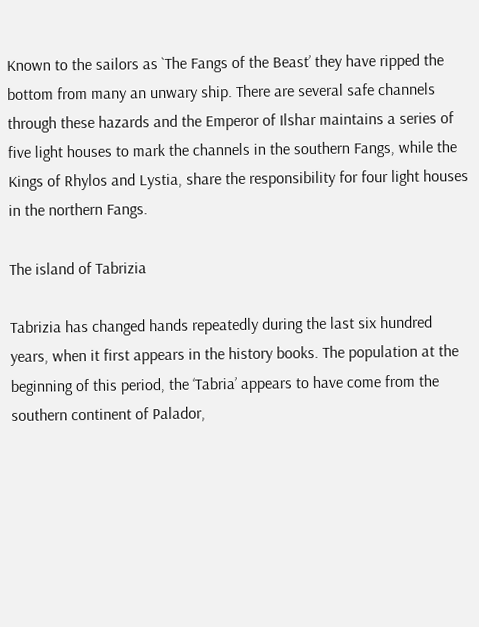Known to the sailors as `The Fangs of the Beast’ they have ripped the bottom from many an unwary ship. There are several safe channels through these hazards and the Emperor of Ilshar maintains a series of five light houses to mark the channels in the southern Fangs, while the Kings of Rhylos and Lystia, share the responsibility for four light houses in the northern Fangs.

The island of Tabrizia

Tabrizia has changed hands repeatedly during the last six hundred years, when it first appears in the history books. The population at the beginning of this period, the ‘Tabria’ appears to have come from the southern continent of Palador,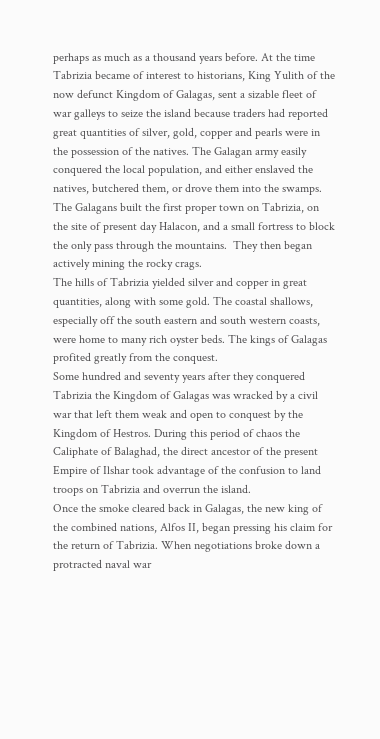perhaps as much as a thousand years before. At the time Tabrizia became of interest to historians, King Yulith of the now defunct Kingdom of Galagas, sent a sizable fleet of war galleys to seize the island because traders had reported great quantities of silver, gold, copper and pearls were in the possession of the natives. The Galagan army easily conquered the local population, and either enslaved the natives, butchered them, or drove them into the swamps.
The Galagans built the first proper town on Tabrizia, on the site of present day Halacon, and a small fortress to block the only pass through the mountains.  They then began actively mining the rocky crags.
The hills of Tabrizia yielded silver and copper in great quantities, along with some gold. The coastal shallows, especially off the south eastern and south western coasts, were home to many rich oyster beds. The kings of Galagas profited greatly from the conquest.
Some hundred and seventy years after they conquered Tabrizia the Kingdom of Galagas was wracked by a civil war that left them weak and open to conquest by the Kingdom of Hestros. During this period of chaos the Caliphate of Balaghad, the direct ancestor of the present Empire of Ilshar took advantage of the confusion to land troops on Tabrizia and overrun the island.
Once the smoke cleared back in Galagas, the new king of the combined nations, Alfos II, began pressing his claim for the return of Tabrizia. When negotiations broke down a protracted naval war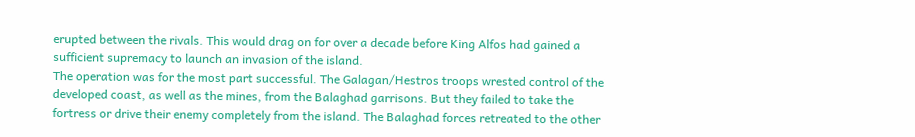erupted between the rivals. This would drag on for over a decade before King Alfos had gained a sufficient supremacy to launch an invasion of the island.
The operation was for the most part successful. The Galagan/Hestros troops wrested control of the developed coast, as well as the mines, from the Balaghad garrisons. But they failed to take the fortress or drive their enemy completely from the island. The Balaghad forces retreated to the other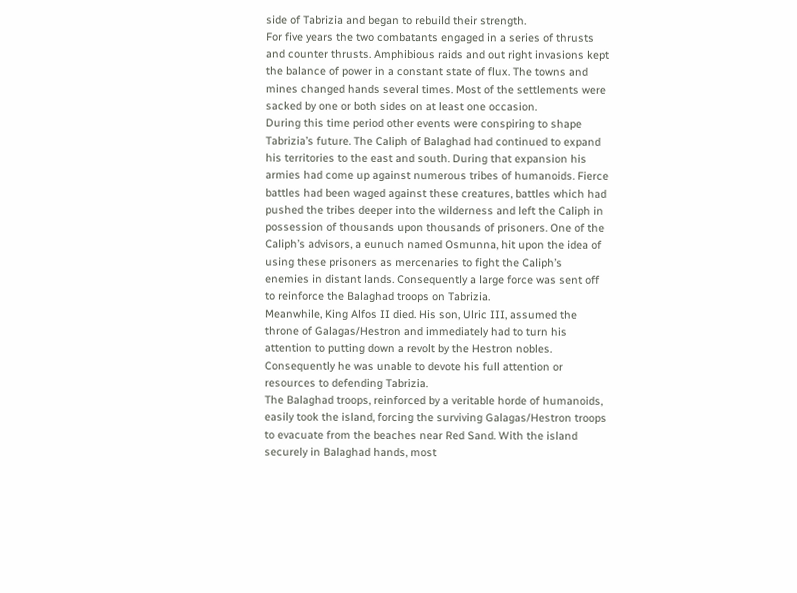side of Tabrizia and began to rebuild their strength.
For five years the two combatants engaged in a series of thrusts and counter thrusts. Amphibious raids and out right invasions kept the balance of power in a constant state of flux. The towns and mines changed hands several times. Most of the settlements were sacked by one or both sides on at least one occasion.
During this time period other events were conspiring to shape Tabrizia’s future. The Caliph of Balaghad had continued to expand his territories to the east and south. During that expansion his armies had come up against numerous tribes of humanoids. Fierce battles had been waged against these creatures, battles which had pushed the tribes deeper into the wilderness and left the Caliph in possession of thousands upon thousands of prisoners. One of the Caliph’s advisors, a eunuch named Osmunna, hit upon the idea of using these prisoners as mercenaries to fight the Caliph’s enemies in distant lands. Consequently a large force was sent off to reinforce the Balaghad troops on Tabrizia.
Meanwhile, King Alfos II died. His son, Ulric III, assumed the throne of Galagas/Hestron and immediately had to turn his attention to putting down a revolt by the Hestron nobles. Consequently he was unable to devote his full attention or resources to defending Tabrizia.
The Balaghad troops, reinforced by a veritable horde of humanoids, easily took the island, forcing the surviving Galagas/Hestron troops to evacuate from the beaches near Red Sand. With the island securely in Balaghad hands, most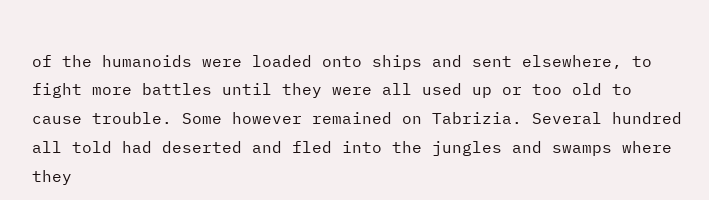of the humanoids were loaded onto ships and sent elsewhere, to fight more battles until they were all used up or too old to cause trouble. Some however remained on Tabrizia. Several hundred all told had deserted and fled into the jungles and swamps where they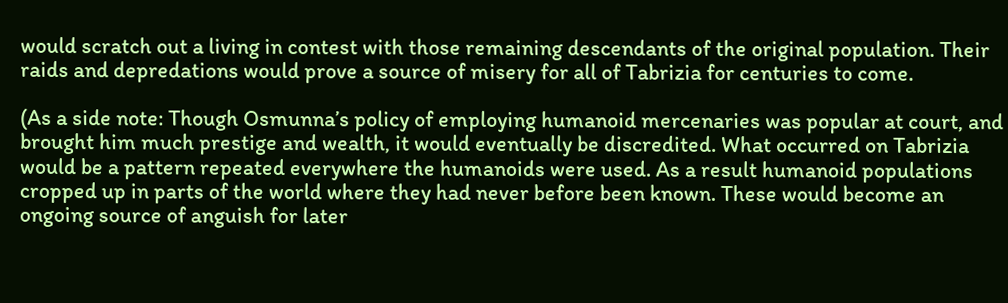would scratch out a living in contest with those remaining descendants of the original population. Their raids and depredations would prove a source of misery for all of Tabrizia for centuries to come.

(As a side note: Though Osmunna’s policy of employing humanoid mercenaries was popular at court, and brought him much prestige and wealth, it would eventually be discredited. What occurred on Tabrizia would be a pattern repeated everywhere the humanoids were used. As a result humanoid populations cropped up in parts of the world where they had never before been known. These would become an ongoing source of anguish for later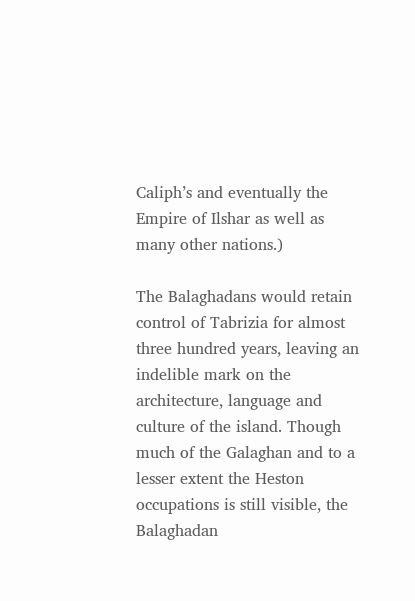Caliph’s and eventually the Empire of Ilshar as well as many other nations.)

The Balaghadans would retain control of Tabrizia for almost three hundred years, leaving an indelible mark on the architecture, language and culture of the island. Though much of the Galaghan and to a lesser extent the Heston occupations is still visible, the Balaghadan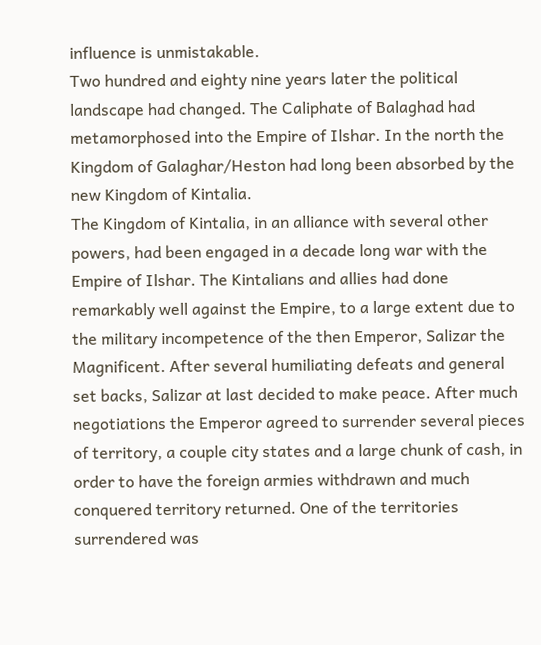influence is unmistakable.
Two hundred and eighty nine years later the political landscape had changed. The Caliphate of Balaghad had metamorphosed into the Empire of Ilshar. In the north the Kingdom of Galaghar/Heston had long been absorbed by the new Kingdom of Kintalia.
The Kingdom of Kintalia, in an alliance with several other powers, had been engaged in a decade long war with the Empire of Ilshar. The Kintalians and allies had done remarkably well against the Empire, to a large extent due to the military incompetence of the then Emperor, Salizar the Magnificent. After several humiliating defeats and general set backs, Salizar at last decided to make peace. After much negotiations the Emperor agreed to surrender several pieces of territory, a couple city states and a large chunk of cash, in order to have the foreign armies withdrawn and much conquered territory returned. One of the territories surrendered was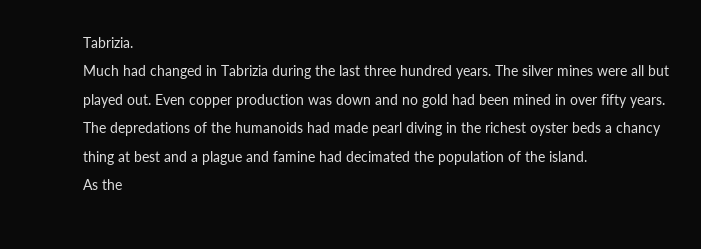Tabrizia.
Much had changed in Tabrizia during the last three hundred years. The silver mines were all but played out. Even copper production was down and no gold had been mined in over fifty years. The depredations of the humanoids had made pearl diving in the richest oyster beds a chancy thing at best and a plague and famine had decimated the population of the island.
As the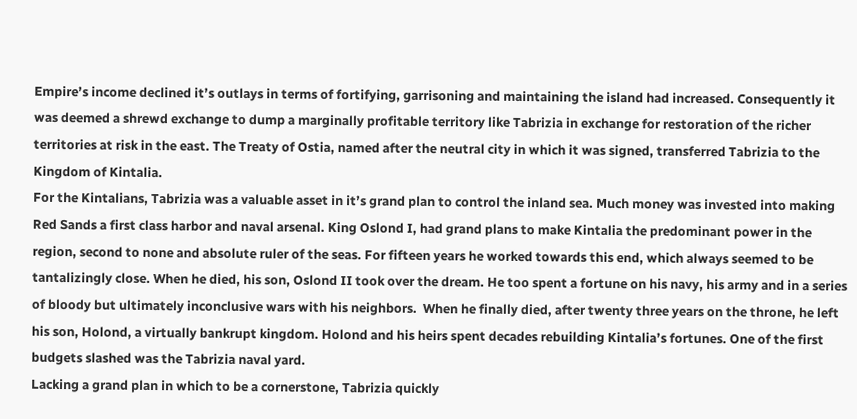Empire’s income declined it’s outlays in terms of fortifying, garrisoning and maintaining the island had increased. Consequently it was deemed a shrewd exchange to dump a marginally profitable territory like Tabrizia in exchange for restoration of the richer territories at risk in the east. The Treaty of Ostia, named after the neutral city in which it was signed, transferred Tabrizia to the Kingdom of Kintalia.
For the Kintalians, Tabrizia was a valuable asset in it’s grand plan to control the inland sea. Much money was invested into making Red Sands a first class harbor and naval arsenal. King Oslond I, had grand plans to make Kintalia the predominant power in the region, second to none and absolute ruler of the seas. For fifteen years he worked towards this end, which always seemed to be tantalizingly close. When he died, his son, Oslond II took over the dream. He too spent a fortune on his navy, his army and in a series of bloody but ultimately inconclusive wars with his neighbors.  When he finally died, after twenty three years on the throne, he left his son, Holond, a virtually bankrupt kingdom. Holond and his heirs spent decades rebuilding Kintalia’s fortunes. One of the first budgets slashed was the Tabrizia naval yard.
Lacking a grand plan in which to be a cornerstone, Tabrizia quickly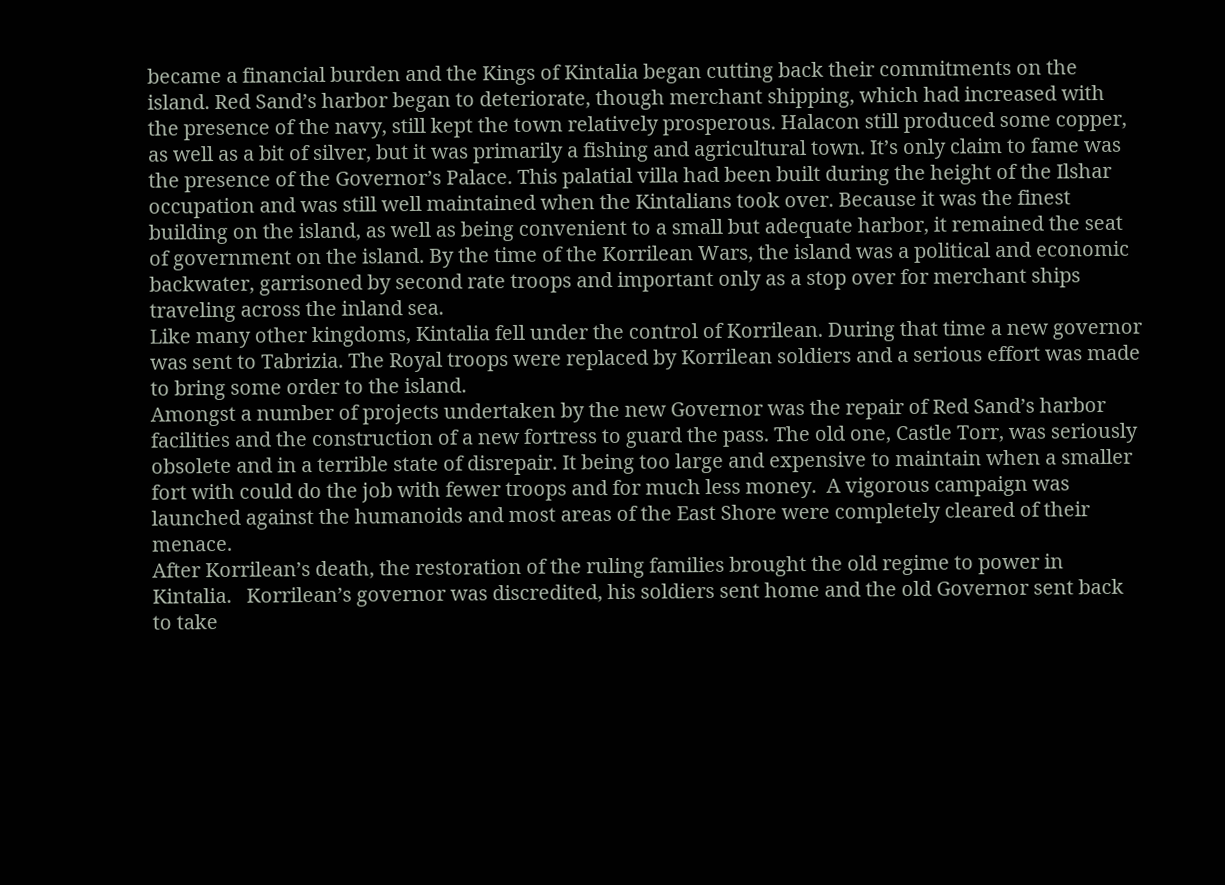became a financial burden and the Kings of Kintalia began cutting back their commitments on the island. Red Sand’s harbor began to deteriorate, though merchant shipping, which had increased with the presence of the navy, still kept the town relatively prosperous. Halacon still produced some copper, as well as a bit of silver, but it was primarily a fishing and agricultural town. It’s only claim to fame was the presence of the Governor’s Palace. This palatial villa had been built during the height of the Ilshar occupation and was still well maintained when the Kintalians took over. Because it was the finest building on the island, as well as being convenient to a small but adequate harbor, it remained the seat of government on the island. By the time of the Korrilean Wars, the island was a political and economic backwater, garrisoned by second rate troops and important only as a stop over for merchant ships traveling across the inland sea.
Like many other kingdoms, Kintalia fell under the control of Korrilean. During that time a new governor was sent to Tabrizia. The Royal troops were replaced by Korrilean soldiers and a serious effort was made to bring some order to the island.
Amongst a number of projects undertaken by the new Governor was the repair of Red Sand’s harbor facilities and the construction of a new fortress to guard the pass. The old one, Castle Torr, was seriously obsolete and in a terrible state of disrepair. It being too large and expensive to maintain when a smaller fort with could do the job with fewer troops and for much less money.  A vigorous campaign was launched against the humanoids and most areas of the East Shore were completely cleared of their menace.
After Korrilean’s death, the restoration of the ruling families brought the old regime to power in Kintalia.   Korrilean’s governor was discredited, his soldiers sent home and the old Governor sent back to take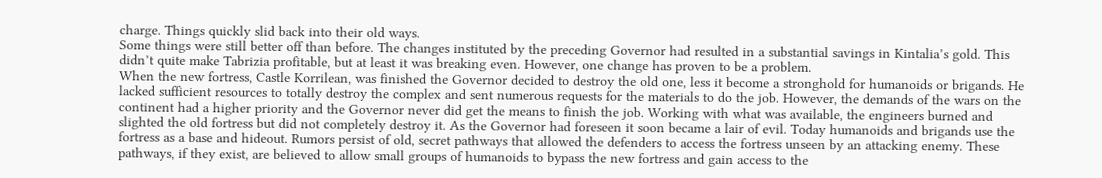charge. Things quickly slid back into their old ways.
Some things were still better off than before. The changes instituted by the preceding Governor had resulted in a substantial savings in Kintalia’s gold. This didn’t quite make Tabrizia profitable, but at least it was breaking even. However, one change has proven to be a problem.
When the new fortress, Castle Korrilean, was finished the Governor decided to destroy the old one, less it become a stronghold for humanoids or brigands. He lacked sufficient resources to totally destroy the complex and sent numerous requests for the materials to do the job. However, the demands of the wars on the continent had a higher priority and the Governor never did get the means to finish the job. Working with what was available, the engineers burned and slighted the old fortress but did not completely destroy it. As the Governor had foreseen it soon became a lair of evil. Today humanoids and brigands use the fortress as a base and hideout. Rumors persist of old, secret pathways that allowed the defenders to access the fortress unseen by an attacking enemy. These pathways, if they exist, are believed to allow small groups of humanoids to bypass the new fortress and gain access to the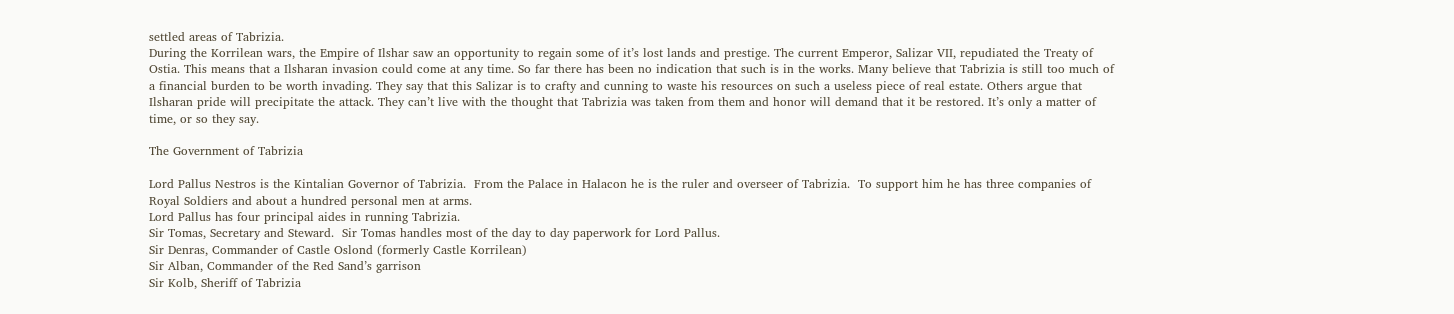settled areas of Tabrizia.
During the Korrilean wars, the Empire of Ilshar saw an opportunity to regain some of it’s lost lands and prestige. The current Emperor, Salizar VII, repudiated the Treaty of Ostia. This means that a Ilsharan invasion could come at any time. So far there has been no indication that such is in the works. Many believe that Tabrizia is still too much of a financial burden to be worth invading. They say that this Salizar is to crafty and cunning to waste his resources on such a useless piece of real estate. Others argue that Ilsharan pride will precipitate the attack. They can’t live with the thought that Tabrizia was taken from them and honor will demand that it be restored. It’s only a matter of time, or so they say.

The Government of Tabrizia

Lord Pallus Nestros is the Kintalian Governor of Tabrizia.  From the Palace in Halacon he is the ruler and overseer of Tabrizia.  To support him he has three companies of Royal Soldiers and about a hundred personal men at arms.
Lord Pallus has four principal aides in running Tabrizia.
Sir Tomas, Secretary and Steward.  Sir Tomas handles most of the day to day paperwork for Lord Pallus.
Sir Denras, Commander of Castle Oslond (formerly Castle Korrilean)
Sir Alban, Commander of the Red Sand’s garrison
Sir Kolb, Sheriff of Tabrizia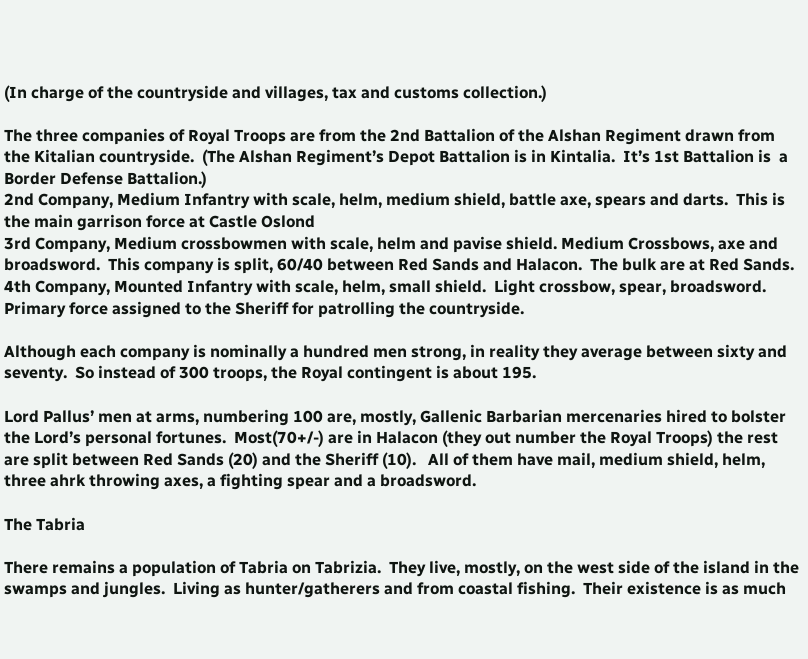(In charge of the countryside and villages, tax and customs collection.)

The three companies of Royal Troops are from the 2nd Battalion of the Alshan Regiment drawn from the Kitalian countryside.  (The Alshan Regiment’s Depot Battalion is in Kintalia.  It’s 1st Battalion is  a Border Defense Battalion.)
2nd Company, Medium Infantry with scale, helm, medium shield, battle axe, spears and darts.  This is the main garrison force at Castle Oslond
3rd Company, Medium crossbowmen with scale, helm and pavise shield. Medium Crossbows, axe and broadsword.  This company is split, 60/40 between Red Sands and Halacon.  The bulk are at Red Sands.
4th Company, Mounted Infantry with scale, helm, small shield.  Light crossbow, spear, broadsword.  Primary force assigned to the Sheriff for patrolling the countryside.

Although each company is nominally a hundred men strong, in reality they average between sixty and seventy.  So instead of 300 troops, the Royal contingent is about 195.

Lord Pallus’ men at arms, numbering 100 are, mostly, Gallenic Barbarian mercenaries hired to bolster the Lord’s personal fortunes.  Most(70+/-) are in Halacon (they out number the Royal Troops) the rest are split between Red Sands (20) and the Sheriff (10).   All of them have mail, medium shield, helm, three ahrk throwing axes, a fighting spear and a broadsword.

The Tabria

There remains a population of Tabria on Tabrizia.  They live, mostly, on the west side of the island in the swamps and jungles.  Living as hunter/gatherers and from coastal fishing.  Their existence is as much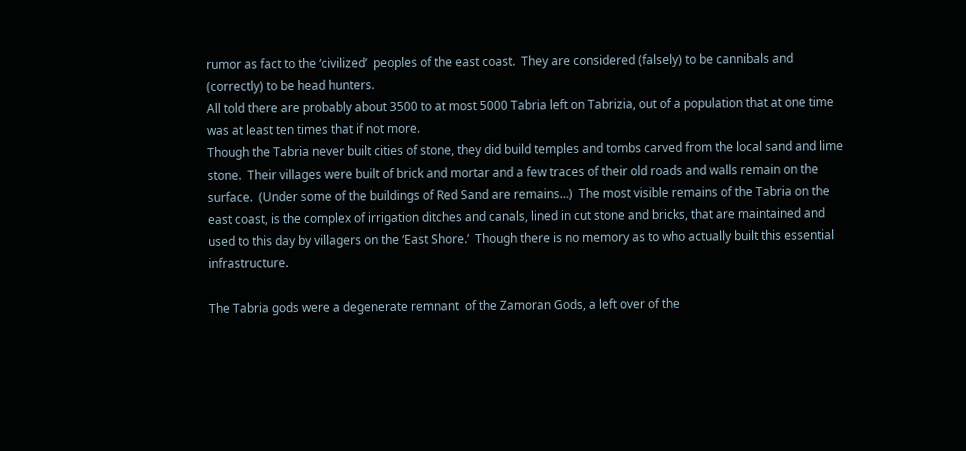rumor as fact to the ‘civilized’  peoples of the east coast.  They are considered (falsely) to be cannibals and (correctly) to be head hunters.
All told there are probably about 3500 to at most 5000 Tabria left on Tabrizia, out of a population that at one time was at least ten times that if not more.
Though the Tabria never built cities of stone, they did build temples and tombs carved from the local sand and lime stone.  Their villages were built of brick and mortar and a few traces of their old roads and walls remain on the surface.  (Under some of the buildings of Red Sand are remains…)  The most visible remains of the Tabria on the east coast, is the complex of irrigation ditches and canals, lined in cut stone and bricks, that are maintained and used to this day by villagers on the ‘East Shore.’  Though there is no memory as to who actually built this essential infrastructure.

The Tabria gods were a degenerate remnant  of the Zamoran Gods, a left over of the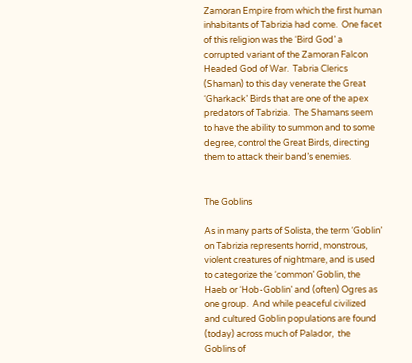Zamoran Empire from which the first human inhabitants of Tabrizia had come.  One facet of this religion was the ‘Bird God’ a  corrupted variant of the Zamoran Falcon Headed God of War.  Tabria Clerics (Shaman) to this day venerate the Great ‘Gharkack’ Birds that are one of the apex predators of Tabrizia.  The Shamans seem to have the ability to summon and to some degree, control the Great Birds, directing them to attack their band’s enemies.


The Goblins

As in many parts of Solista, the term ‘Goblin’ on Tabrizia represents horrid, monstrous, violent creatures of nightmare, and is used to categorize the ‘common’ Goblin, the Haeb or ‘Hob-Goblin’ and (often) Ogres as one group.  And while peaceful civilized and cultured Goblin populations are found (today) across much of Palador,  the Goblins of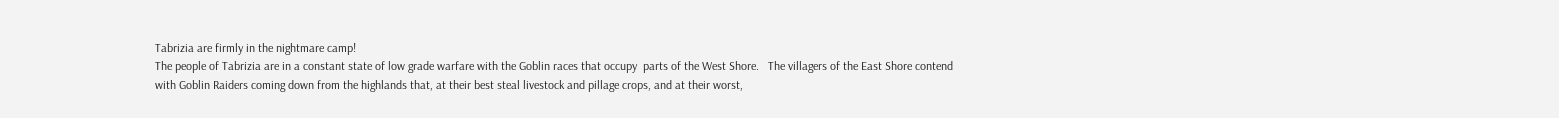Tabrizia are firmly in the nightmare camp!
The people of Tabrizia are in a constant state of low grade warfare with the Goblin races that occupy  parts of the West Shore.   The villagers of the East Shore contend with Goblin Raiders coming down from the highlands that, at their best steal livestock and pillage crops, and at their worst,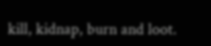kill, kidnap, burn and loot.